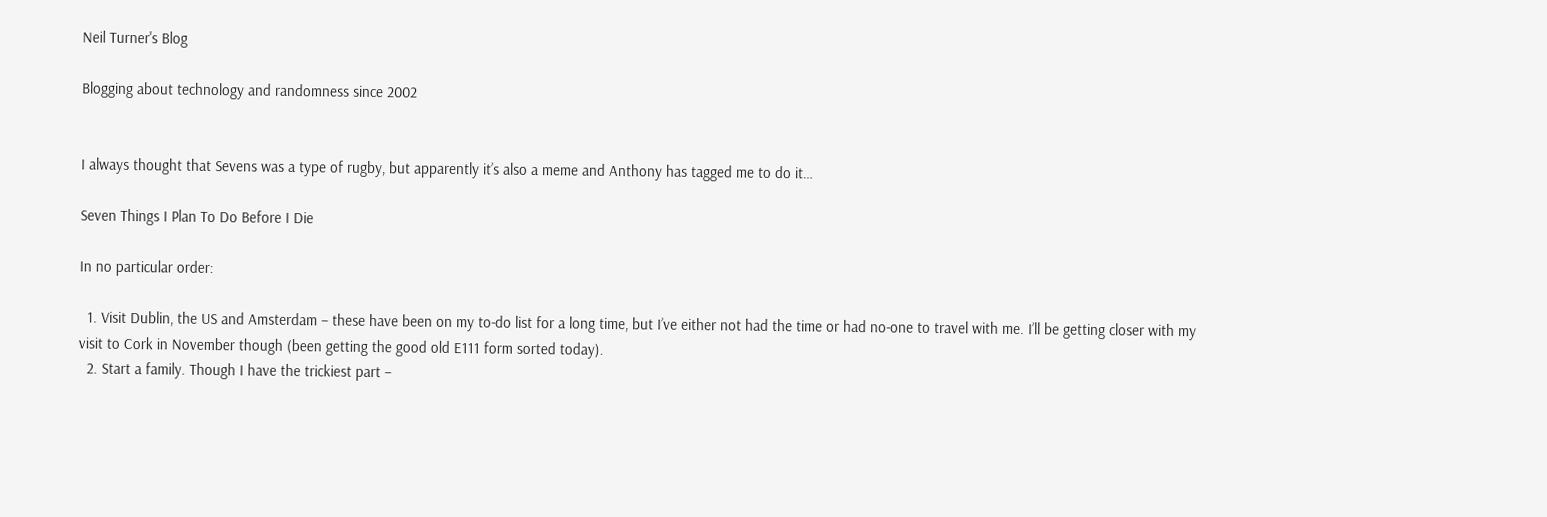Neil Turner's Blog

Blogging about technology and randomness since 2002


I always thought that Sevens was a type of rugby, but apparently it’s also a meme and Anthony has tagged me to do it…

Seven Things I Plan To Do Before I Die

In no particular order:

  1. Visit Dublin, the US and Amsterdam – these have been on my to-do list for a long time, but I’ve either not had the time or had no-one to travel with me. I’ll be getting closer with my visit to Cork in November though (been getting the good old E111 form sorted today).
  2. Start a family. Though I have the trickiest part –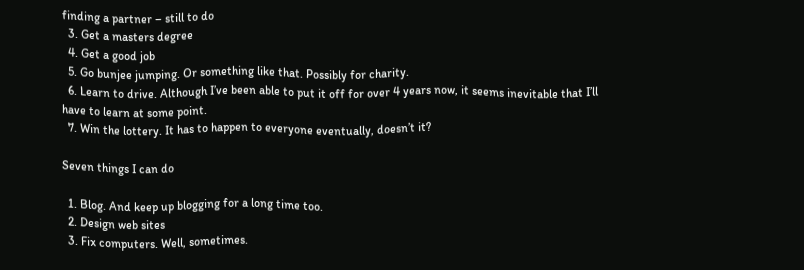finding a partner – still to do
  3. Get a masters degree
  4. Get a good job
  5. Go bunjee jumping. Or something like that. Possibly for charity.
  6. Learn to drive. Although I’ve been able to put it off for over 4 years now, it seems inevitable that I’ll have to learn at some point.
  7. Win the lottery. It has to happen to everyone eventually, doesn’t it?

Seven things I can do

  1. Blog. And keep up blogging for a long time too.
  2. Design web sites
  3. Fix computers. Well, sometimes.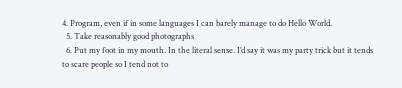4. Program, even if in some languages I can barely manage to do Hello World.
  5. Take reasonably good photographs
  6. Put my foot in my mouth. In the literal sense. I’d say it was my party trick but it tends to scare people so I tend not to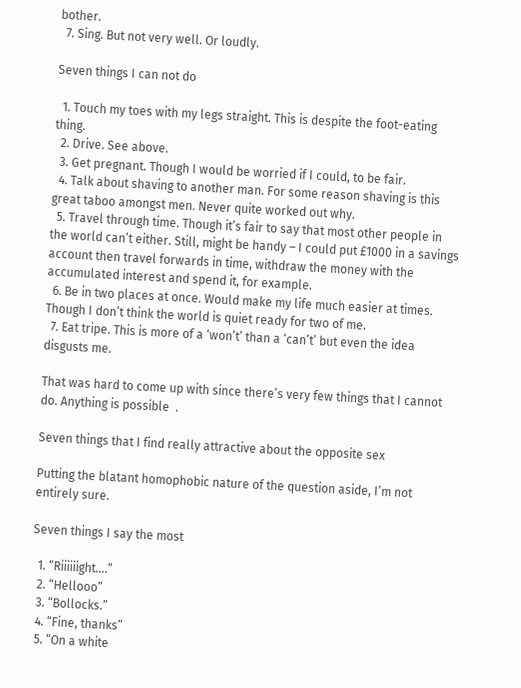bother.
  7. Sing. But not very well. Or loudly.

Seven things I can not do

  1. Touch my toes with my legs straight. This is despite the foot-eating thing.
  2. Drive. See above.
  3. Get pregnant. Though I would be worried if I could, to be fair.
  4. Talk about shaving to another man. For some reason shaving is this great taboo amongst men. Never quite worked out why.
  5. Travel through time. Though it’s fair to say that most other people in the world can’t either. Still, might be handy – I could put £1000 in a savings account then travel forwards in time, withdraw the money with the accumulated interest and spend it, for example.
  6. Be in two places at once. Would make my life much easier at times. Though I don’t think the world is quiet ready for two of me.
  7. Eat tripe. This is more of a ‘won’t’ than a ‘can’t’ but even the idea disgusts me.

That was hard to come up with since there’s very few things that I cannot do. Anything is possible  .

Seven things that I find really attractive about the opposite sex

Putting the blatant homophobic nature of the question aside, I’m not entirely sure.

Seven things I say the most

  1. “Riiiiiight….”
  2. “Hellooo”
  3. “Bollocks.”
  4. “Fine, thanks”
  5. “On a white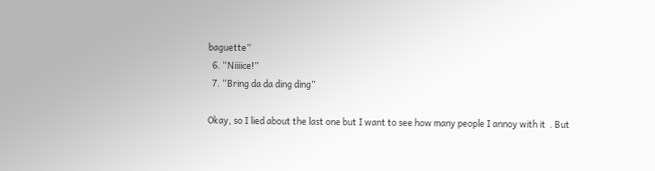baguette”
  6. “Niiiice!”
  7. “Bring da da ding ding”

Okay, so I lied about the last one but I want to see how many people I annoy with it  . But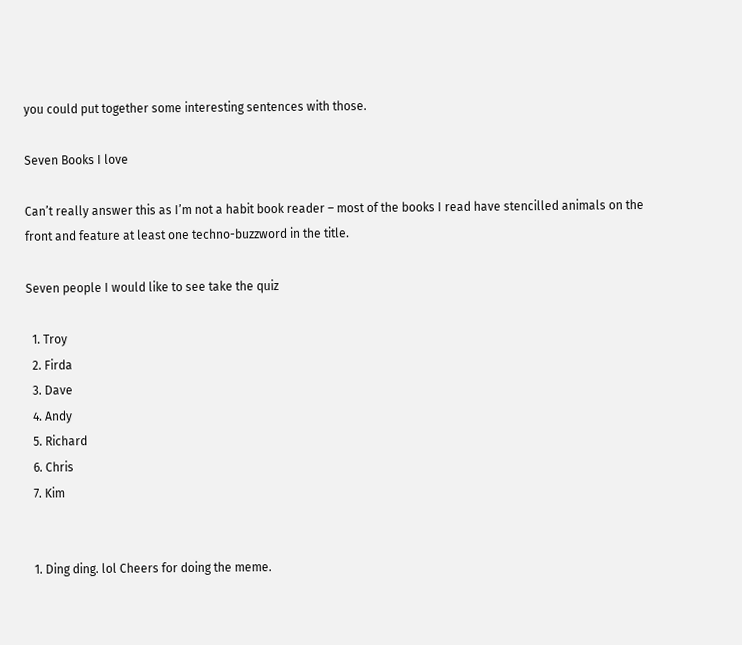you could put together some interesting sentences with those.

Seven Books I love

Can’t really answer this as I’m not a habit book reader – most of the books I read have stencilled animals on the front and feature at least one techno-buzzword in the title.

Seven people I would like to see take the quiz

  1. Troy
  2. Firda
  3. Dave
  4. Andy
  5. Richard
  6. Chris
  7. Kim


  1. Ding ding. lol Cheers for doing the meme.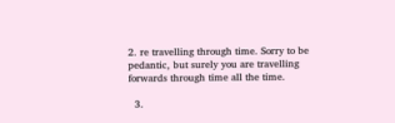2. re travelling through time. Sorry to be pedantic, but surely you are travelling forwards through time all the time.

  3.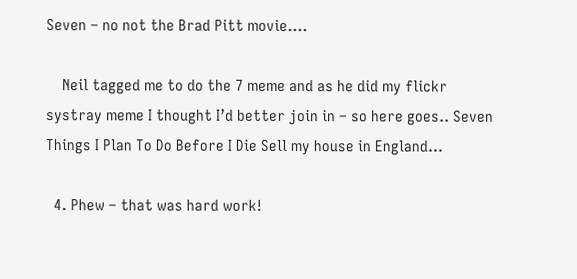Seven – no not the Brad Pitt movie….

    Neil tagged me to do the 7 meme and as he did my flickr systray meme I thought I’d better join in – so here goes.. Seven Things I Plan To Do Before I Die Sell my house in England…

  4. Phew – that was hard work!